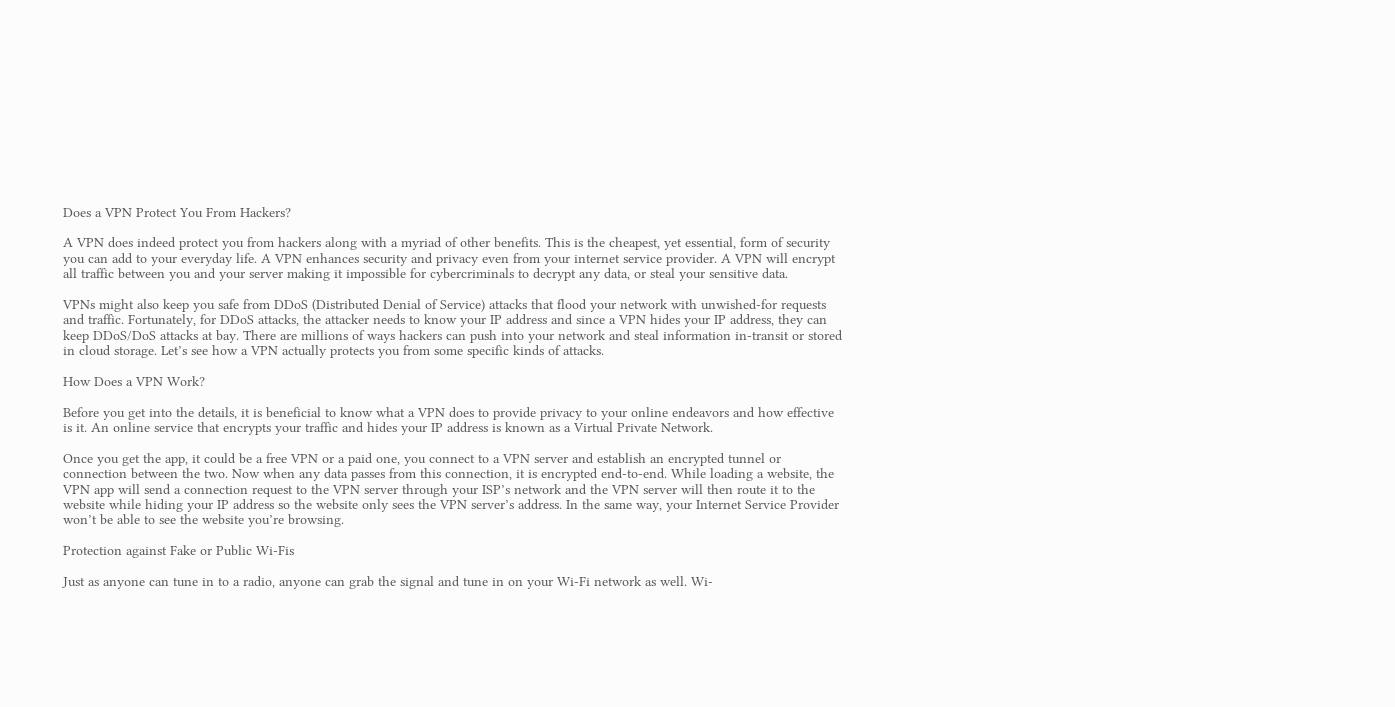Does a VPN Protect You From Hackers?

A VPN does indeed protect you from hackers along with a myriad of other benefits. This is the cheapest, yet essential, form of security you can add to your everyday life. A VPN enhances security and privacy even from your internet service provider. A VPN will encrypt all traffic between you and your server making it impossible for cybercriminals to decrypt any data, or steal your sensitive data.

VPNs might also keep you safe from DDoS (Distributed Denial of Service) attacks that flood your network with unwished-for requests and traffic. Fortunately, for DDoS attacks, the attacker needs to know your IP address and since a VPN hides your IP address, they can keep DDoS/DoS attacks at bay. There are millions of ways hackers can push into your network and steal information in-transit or stored in cloud storage. Let’s see how a VPN actually protects you from some specific kinds of attacks.

How Does a VPN Work?

Before you get into the details, it is beneficial to know what a VPN does to provide privacy to your online endeavors and how effective is it. An online service that encrypts your traffic and hides your IP address is known as a Virtual Private Network.

Once you get the app, it could be a free VPN or a paid one, you connect to a VPN server and establish an encrypted tunnel or connection between the two. Now when any data passes from this connection, it is encrypted end-to-end. While loading a website, the VPN app will send a connection request to the VPN server through your ISP’s network and the VPN server will then route it to the website while hiding your IP address so the website only sees the VPN server’s address. In the same way, your Internet Service Provider won’t be able to see the website you’re browsing.

Protection against Fake or Public Wi-Fis

Just as anyone can tune in to a radio, anyone can grab the signal and tune in on your Wi-Fi network as well. Wi-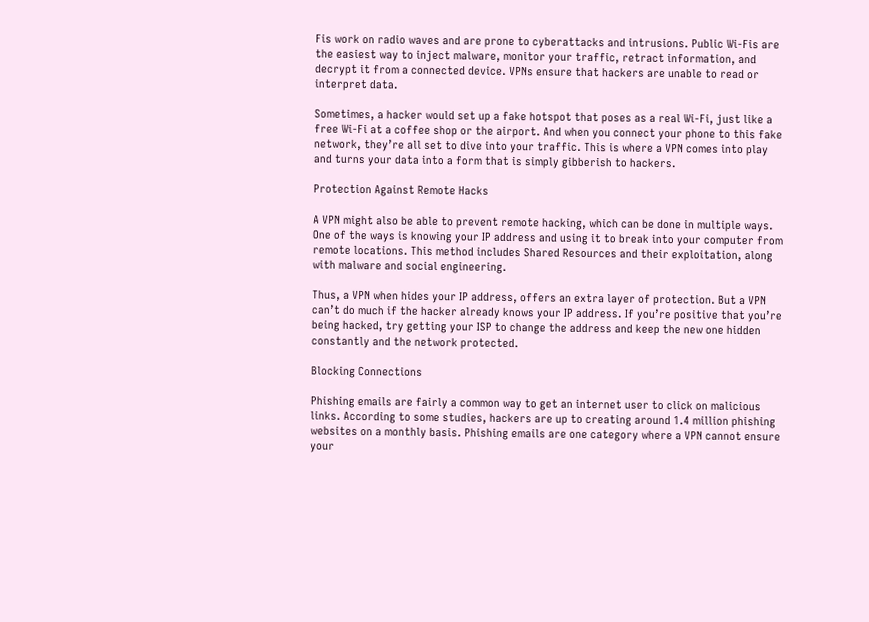Fis work on radio waves and are prone to cyberattacks and intrusions. Public Wi-Fis are the easiest way to inject malware, monitor your traffic, retract information, and decrypt it from a connected device. VPNs ensure that hackers are unable to read or interpret data.

Sometimes, a hacker would set up a fake hotspot that poses as a real Wi-Fi, just like a free Wi-Fi at a coffee shop or the airport. And when you connect your phone to this fake network, they’re all set to dive into your traffic. This is where a VPN comes into play and turns your data into a form that is simply gibberish to hackers.

Protection Against Remote Hacks

A VPN might also be able to prevent remote hacking, which can be done in multiple ways. One of the ways is knowing your IP address and using it to break into your computer from remote locations. This method includes Shared Resources and their exploitation, along with malware and social engineering.

Thus, a VPN when hides your IP address, offers an extra layer of protection. But a VPN can’t do much if the hacker already knows your IP address. If you’re positive that you’re being hacked, try getting your ISP to change the address and keep the new one hidden constantly and the network protected.

Blocking Connections

Phishing emails are fairly a common way to get an internet user to click on malicious links. According to some studies, hackers are up to creating around 1.4 million phishing websites on a monthly basis. Phishing emails are one category where a VPN cannot ensure your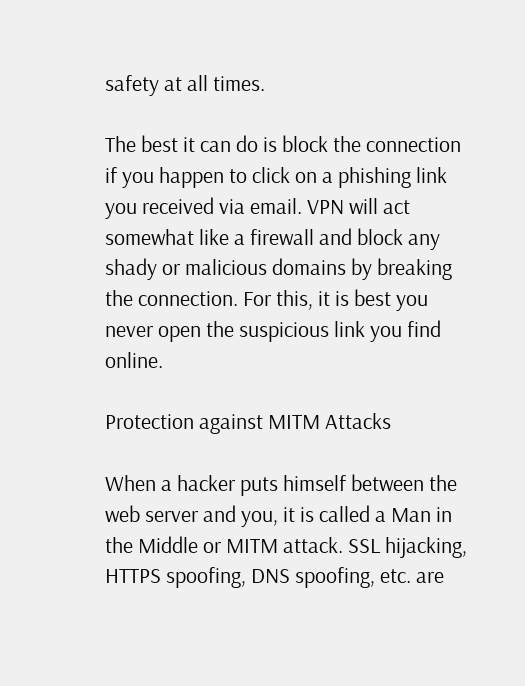safety at all times.

The best it can do is block the connection if you happen to click on a phishing link you received via email. VPN will act somewhat like a firewall and block any shady or malicious domains by breaking the connection. For this, it is best you never open the suspicious link you find online.

Protection against MITM Attacks

When a hacker puts himself between the web server and you, it is called a Man in the Middle or MITM attack. SSL hijacking, HTTPS spoofing, DNS spoofing, etc. are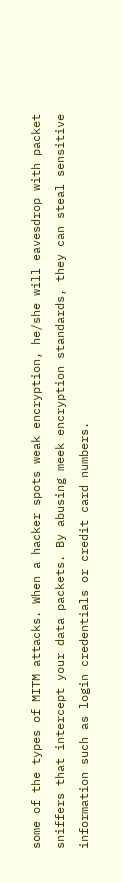some of the types of MITM attacks. When a hacker spots weak encryption, he/she will eavesdrop with packet sniffers that intercept your data packets. By abusing meek encryption standards, they can steal sensitive information such as login credentials or credit card numbers.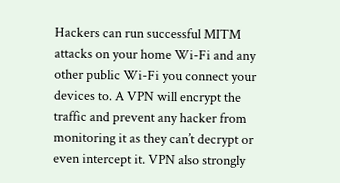Hackers can run successful MITM attacks on your home Wi-Fi and any other public Wi-Fi you connect your devices to. A VPN will encrypt the traffic and prevent any hacker from monitoring it as they can’t decrypt or even intercept it. VPN also strongly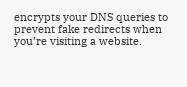encrypts your DNS queries to prevent fake redirects when you’re visiting a website.